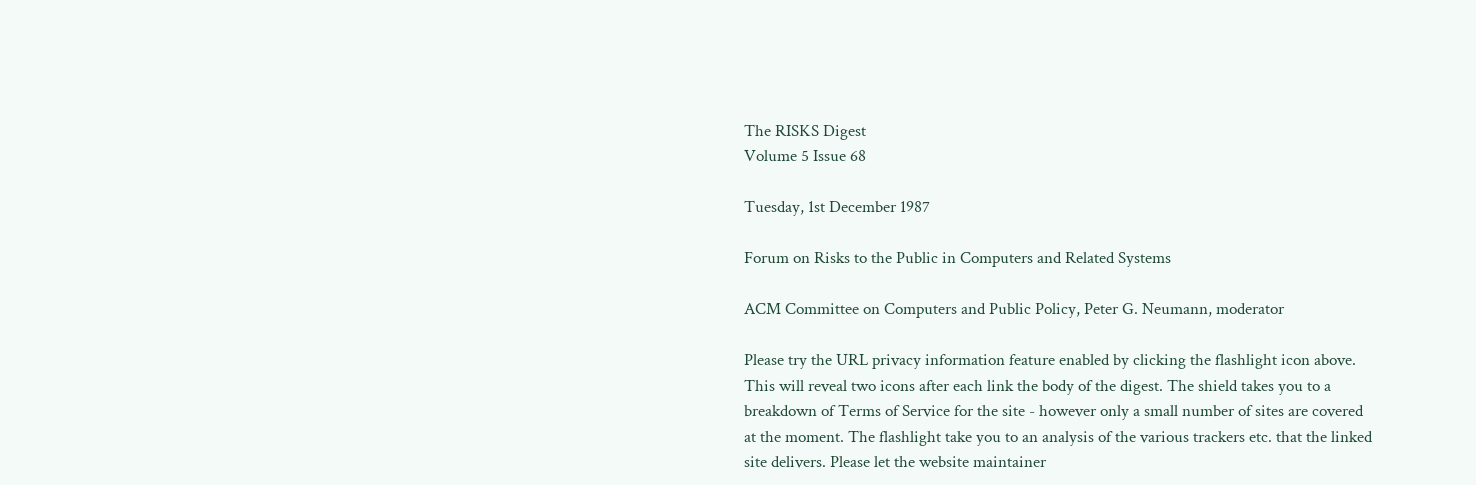The RISKS Digest
Volume 5 Issue 68

Tuesday, 1st December 1987

Forum on Risks to the Public in Computers and Related Systems

ACM Committee on Computers and Public Policy, Peter G. Neumann, moderator

Please try the URL privacy information feature enabled by clicking the flashlight icon above. This will reveal two icons after each link the body of the digest. The shield takes you to a breakdown of Terms of Service for the site - however only a small number of sites are covered at the moment. The flashlight take you to an analysis of the various trackers etc. that the linked site delivers. Please let the website maintainer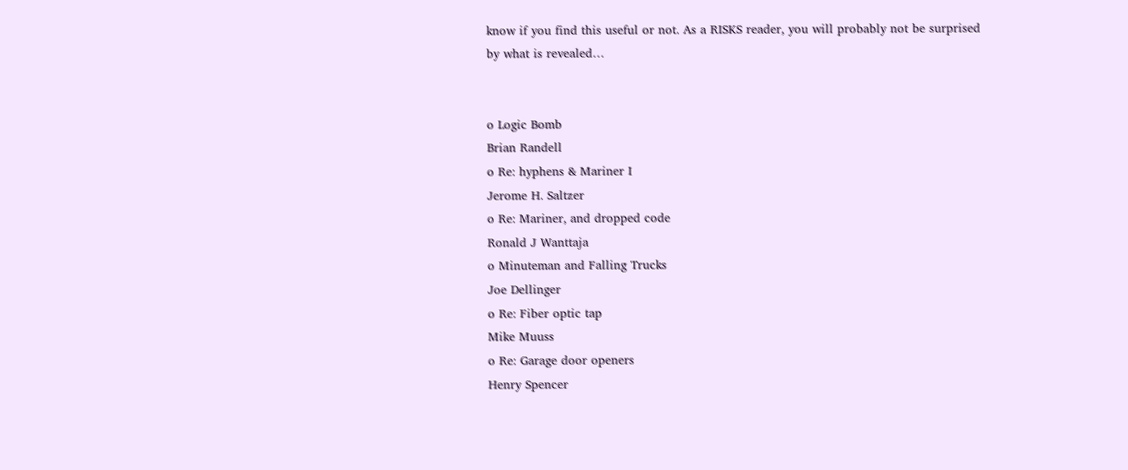know if you find this useful or not. As a RISKS reader, you will probably not be surprised by what is revealed…


o Logic Bomb
Brian Randell
o Re: hyphens & Mariner I
Jerome H. Saltzer
o Re: Mariner, and dropped code
Ronald J Wanttaja
o Minuteman and Falling Trucks
Joe Dellinger
o Re: Fiber optic tap
Mike Muuss
o Re: Garage door openers
Henry Spencer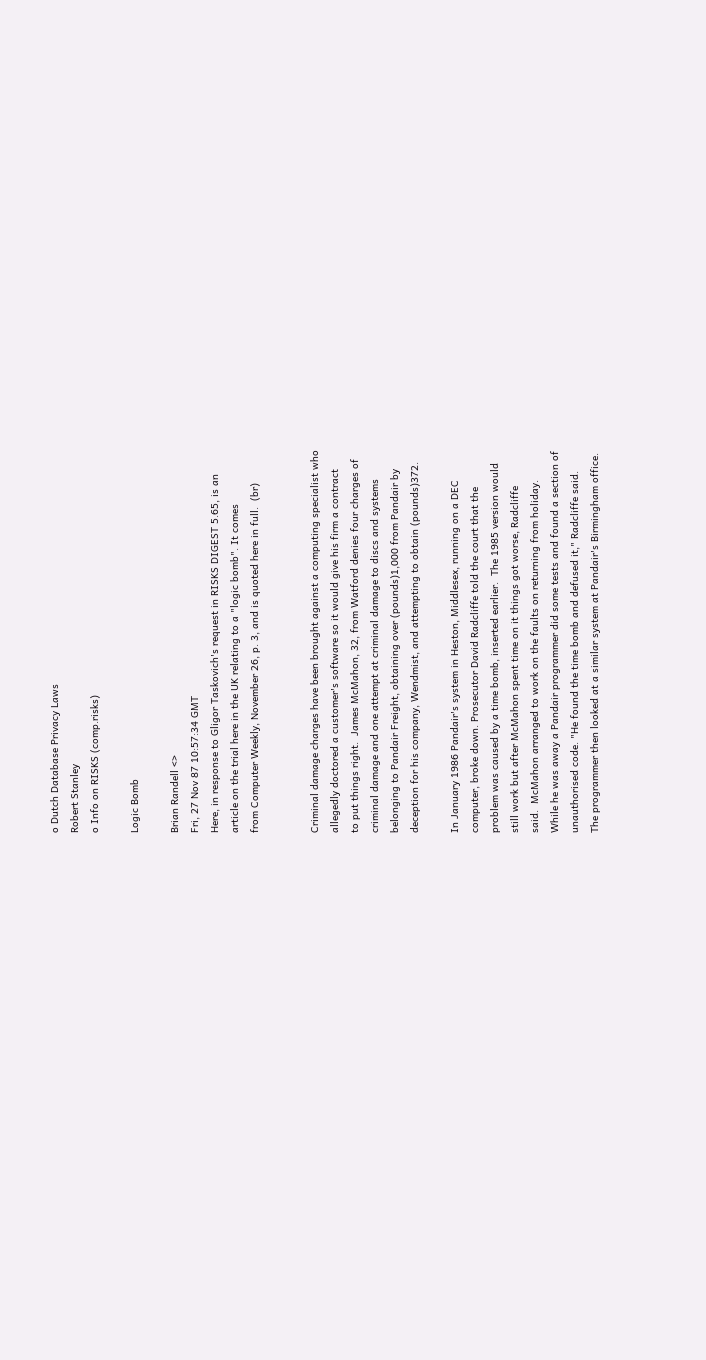o Dutch Database Privacy Laws
Robert Stanley
o Info on RISKS (comp.risks)

Logic Bomb

Brian Randell <>
Fri, 27 Nov 87 10:57:34 GMT
Here, in response to Gligor Taskovich's request in RISKS DIGEST 5.65, is an
article on the trial here in the UK relating to a "logic bomb". It comes
from Computer Weekly, November 26, p. 3, and is quoted here in full.  (br)


Criminal damage charges have been brought against a computing specialist who
allegedly doctored a customer's software so it would give his firm a contract
to put things right.  James McMahon, 32, from Watford denies four charges of
criminal damage and one attempt at criminal damage to discs and systems
belonging to Pandair Freight, obtaining over (pounds)1,000 from Pandair by
deception for his company, Wendmist, and attempting to obtain (pounds)372.

In January 1986 Pandair's system in Heston, Middlesex, running on a DEC
computer, broke down. Prosecutor David Radcliffe told the court that the
problem was caused by a time bomb, inserted earlier.  The 1985 version would
still work but after McMahon spent time on it things got worse, Radcliffe
said.  McMahon arranged to work on the faults on returning from holiday.
While he was away a Pandair programmer did some tests and found a section of
unauthorised code. "He found the time bomb and defused it," Radcliffe said.
The programmer then looked at a similar system at Pandair's Birmingham office.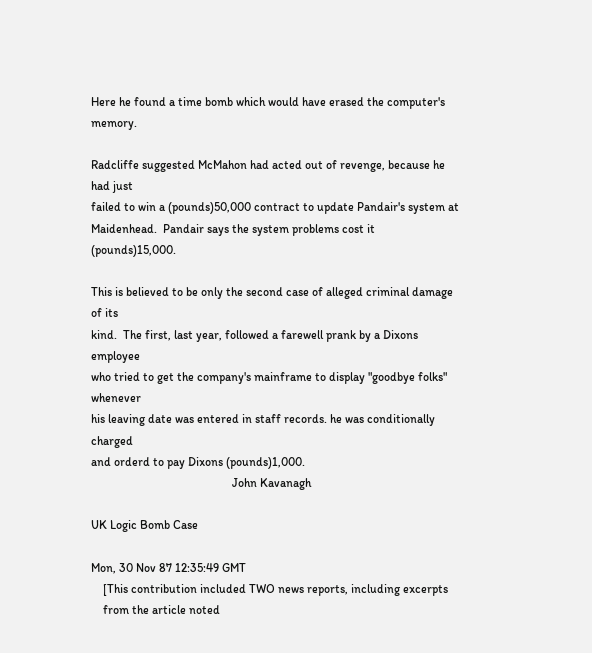Here he found a time bomb which would have erased the computer's memory.

Radcliffe suggested McMahon had acted out of revenge, because he had just
failed to win a (pounds)50,000 contract to update Pandair's system at
Maidenhead.  Pandair says the system problems cost it (pounds)15,000.

This is believed to be only the second case of alleged criminal damage of its
kind.  The first, last year, followed a farewell prank by a Dixons employee
who tried to get the company's mainframe to display "goodbye folks" whenever
his leaving date was entered in staff records. he was conditionally charged
and orderd to pay Dixons (pounds)1,000.
                                               John Kavanagh

UK Logic Bomb Case

Mon, 30 Nov 87 12:35:49 GMT
    [This contribution included TWO news reports, including excerpts
    from the article noted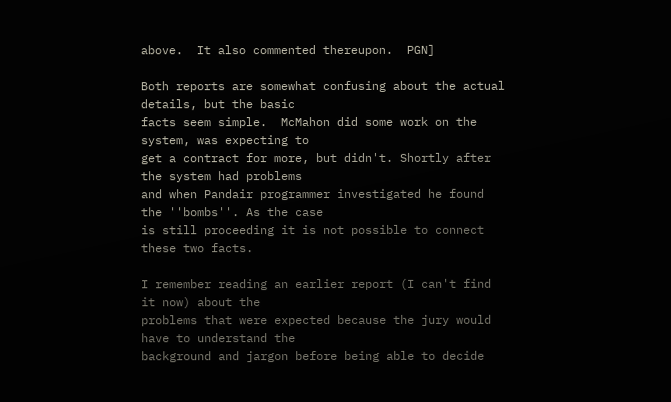above.  It also commented thereupon.  PGN]

Both reports are somewhat confusing about the actual details, but the basic
facts seem simple.  McMahon did some work on the system, was expecting to
get a contract for more, but didn't. Shortly after the system had problems
and when Pandair programmer investigated he found the ''bombs''. As the case
is still proceeding it is not possible to connect these two facts.

I remember reading an earlier report (I can't find it now) about the
problems that were expected because the jury would have to understand the
background and jargon before being able to decide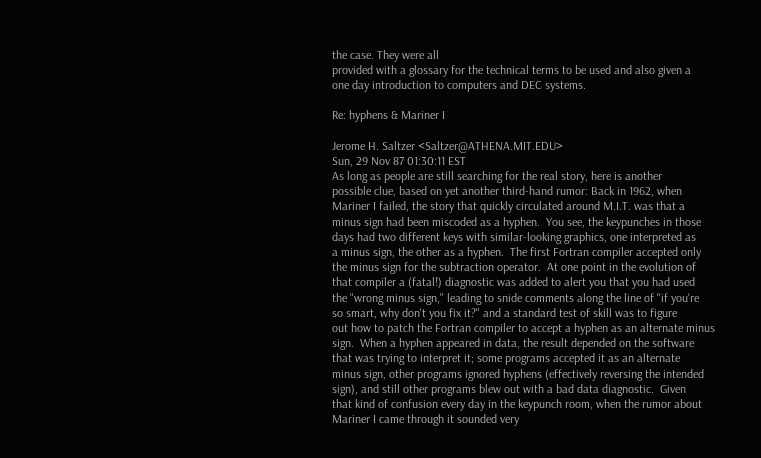the case. They were all
provided with a glossary for the technical terms to be used and also given a
one day introduction to computers and DEC systems.

Re: hyphens & Mariner I

Jerome H. Saltzer <Saltzer@ATHENA.MIT.EDU>
Sun, 29 Nov 87 01:30:11 EST
As long as people are still searching for the real story, here is another
possible clue, based on yet another third-hand rumor: Back in 1962, when
Mariner I failed, the story that quickly circulated around M.I.T. was that a
minus sign had been miscoded as a hyphen.  You see, the keypunches in those
days had two different keys with similar-looking graphics, one interpreted as
a minus sign, the other as a hyphen.  The first Fortran compiler accepted only
the minus sign for the subtraction operator.  At one point in the evolution of
that compiler a (fatal!) diagnostic was added to alert you that you had used
the "wrong minus sign," leading to snide comments along the line of "if you're
so smart, why don't you fix it?" and a standard test of skill was to figure
out how to patch the Fortran compiler to accept a hyphen as an alternate minus
sign.  When a hyphen appeared in data, the result depended on the software
that was trying to interpret it; some programs accepted it as an alternate
minus sign, other programs ignored hyphens (effectively reversing the intended
sign), and still other programs blew out with a bad data diagnostic.  Given
that kind of confusion every day in the keypunch room, when the rumor about
Mariner I came through it sounded very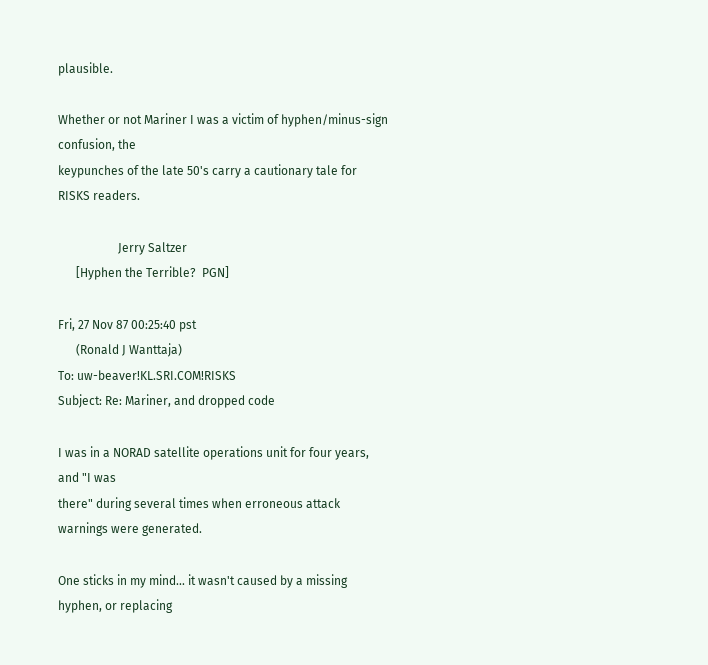plausible.

Whether or not Mariner I was a victim of hyphen/minus-sign confusion, the
keypunches of the late 50's carry a cautionary tale for RISKS readers.

                    Jerry Saltzer
      [Hyphen the Terrible?  PGN]

Fri, 27 Nov 87 00:25:40 pst
      (Ronald J Wanttaja)
To: uw-beaver!KL.SRI.COM!RISKS
Subject: Re: Mariner, and dropped code

I was in a NORAD satellite operations unit for four years, and "I was
there" during several times when erroneous attack warnings were generated.

One sticks in my mind... it wasn't caused by a missing hyphen, or replacing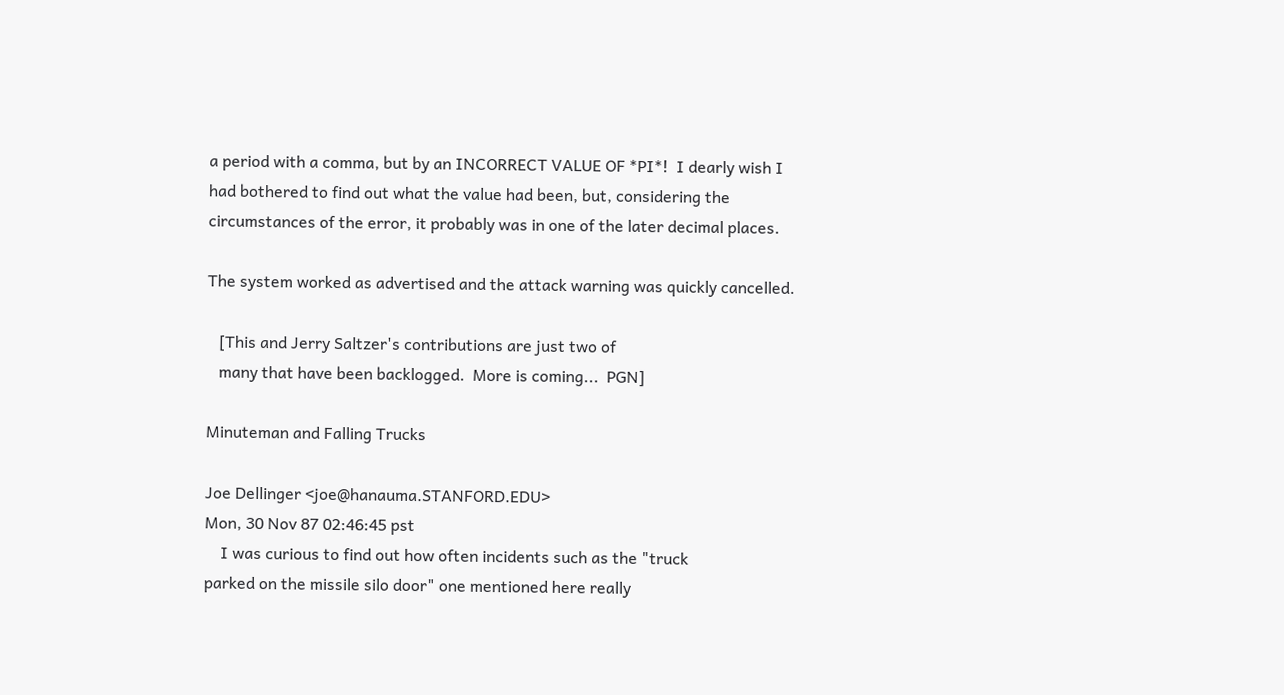a period with a comma, but by an INCORRECT VALUE OF *PI*!  I dearly wish I
had bothered to find out what the value had been, but, considering the
circumstances of the error, it probably was in one of the later decimal places.

The system worked as advertised and the attack warning was quickly cancelled.

   [This and Jerry Saltzer's contributions are just two of
   many that have been backlogged.  More is coming...  PGN]

Minuteman and Falling Trucks

Joe Dellinger <joe@hanauma.STANFORD.EDU>
Mon, 30 Nov 87 02:46:45 pst
    I was curious to find out how often incidents such as the "truck
parked on the missile silo door" one mentioned here really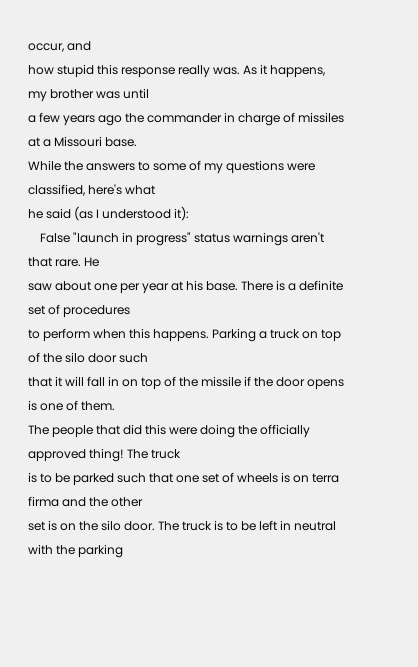occur, and
how stupid this response really was. As it happens, my brother was until
a few years ago the commander in charge of missiles at a Missouri base.
While the answers to some of my questions were classified, here's what
he said (as I understood it):
    False "launch in progress" status warnings aren't that rare. He
saw about one per year at his base. There is a definite set of procedures
to perform when this happens. Parking a truck on top of the silo door such
that it will fall in on top of the missile if the door opens is one of them.
The people that did this were doing the officially approved thing! The truck
is to be parked such that one set of wheels is on terra firma and the other
set is on the silo door. The truck is to be left in neutral with the parking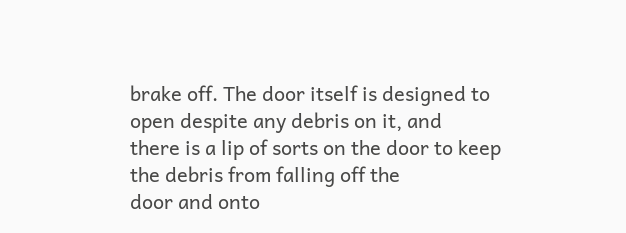brake off. The door itself is designed to open despite any debris on it, and
there is a lip of sorts on the door to keep the debris from falling off the
door and onto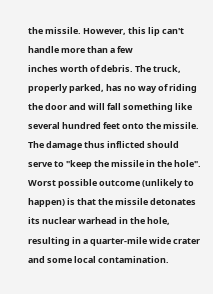the missile. However, this lip can't handle more than a few
inches worth of debris. The truck, properly parked, has no way of riding
the door and will fall something like several hundred feet onto the missile.
The damage thus inflicted should serve to "keep the missile in the hole".
Worst possible outcome (unlikely to happen) is that the missile detonates
its nuclear warhead in the hole, resulting in a quarter-mile wide crater
and some local contamination.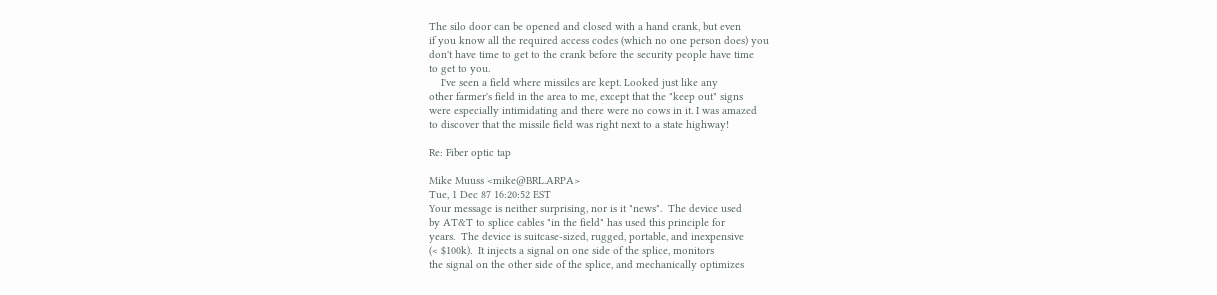The silo door can be opened and closed with a hand crank, but even
if you know all the required access codes (which no one person does) you
don't have time to get to the crank before the security people have time
to get to you.
    I've seen a field where missiles are kept. Looked just like any
other farmer's field in the area to me, except that the "keep out" signs
were especially intimidating and there were no cows in it. I was amazed
to discover that the missile field was right next to a state highway!

Re: Fiber optic tap

Mike Muuss <mike@BRL.ARPA>
Tue, 1 Dec 87 16:20:52 EST
Your message is neither surprising, nor is it "news".  The device used
by AT&T to splice cables "in the field" has used this principle for
years.  The device is suitcase-sized, rugged, portable, and inexpensive
(< $100k).  It injects a signal on one side of the splice, monitors
the signal on the other side of the splice, and mechanically optimizes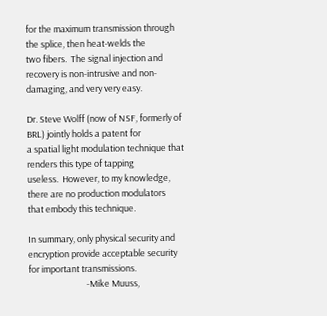for the maximum transmission through the splice, then heat-welds the
two fibers.  The signal injection and recovery is non-intrusive and non-
damaging, and very very easy.

Dr. Steve Wolff (now of NSF, formerly of BRL) jointly holds a patent for
a spatial light modulation technique that renders this type of tapping
useless.  However, to my knowledge, there are no production modulators
that embody this technique.

In summary, only physical security and encryption provide acceptable security
for important transmissions.
                             -Mike Muuss,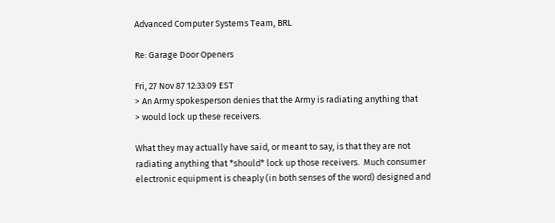Advanced Computer Systems Team, BRL

Re: Garage Door Openers

Fri, 27 Nov 87 12:33:09 EST
> An Army spokesperson denies that the Army is radiating anything that
> would lock up these receivers.

What they may actually have said, or meant to say, is that they are not
radiating anything that *should* lock up those receivers.  Much consumer
electronic equipment is cheaply (in both senses of the word) designed and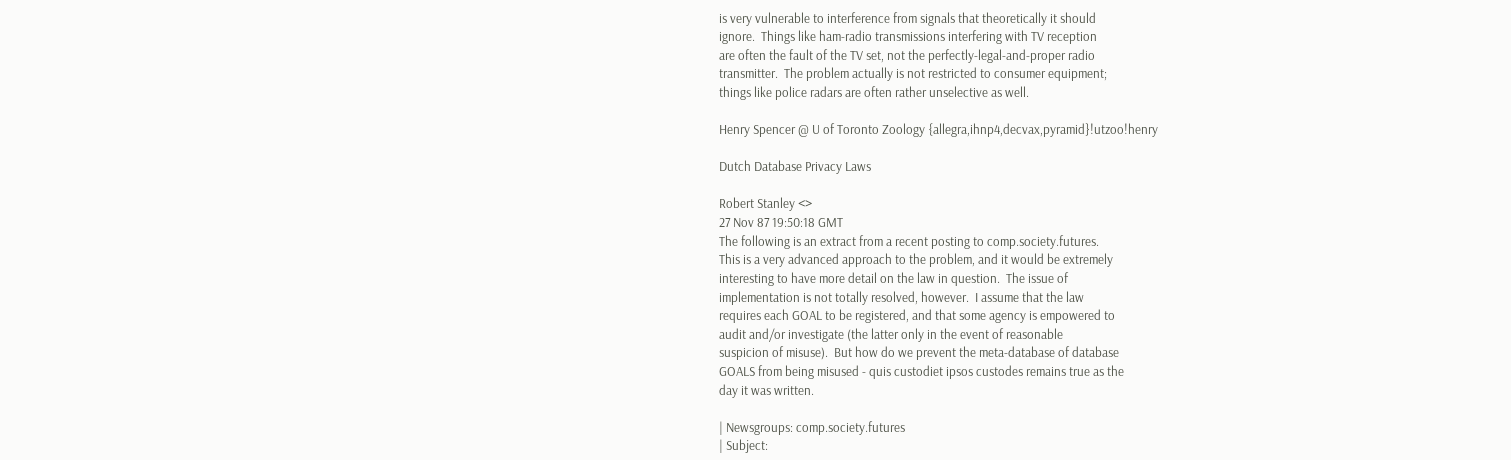is very vulnerable to interference from signals that theoretically it should
ignore.  Things like ham-radio transmissions interfering with TV reception
are often the fault of the TV set, not the perfectly-legal-and-proper radio
transmitter.  The problem actually is not restricted to consumer equipment;
things like police radars are often rather unselective as well.

Henry Spencer @ U of Toronto Zoology {allegra,ihnp4,decvax,pyramid}!utzoo!henry

Dutch Database Privacy Laws

Robert Stanley <>
27 Nov 87 19:50:18 GMT
The following is an extract from a recent posting to comp.society.futures.
This is a very advanced approach to the problem, and it would be extremely
interesting to have more detail on the law in question.  The issue of
implementation is not totally resolved, however.  I assume that the law
requires each GOAL to be registered, and that some agency is empowered to
audit and/or investigate (the latter only in the event of reasonable
suspicion of misuse).  But how do we prevent the meta-database of database
GOALS from being misused - quis custodiet ipsos custodes remains true as the
day it was written.

| Newsgroups: comp.society.futures
| Subject: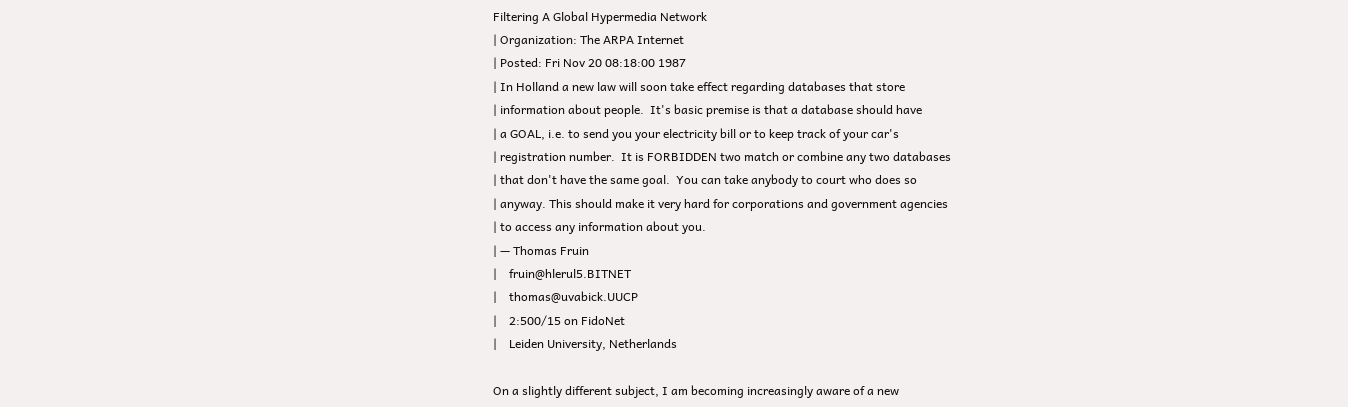Filtering A Global Hypermedia Network
| Organization: The ARPA Internet
| Posted: Fri Nov 20 08:18:00 1987
| In Holland a new law will soon take effect regarding databases that store
| information about people.  It's basic premise is that a database should have
| a GOAL, i.e. to send you your electricity bill or to keep track of your car's
| registration number.  It is FORBIDDEN two match or combine any two databases
| that don't have the same goal.  You can take anybody to court who does so
| anyway. This should make it very hard for corporations and government agencies
| to access any information about you.
| — Thomas Fruin
|    fruin@hlerul5.BITNET
|    thomas@uvabick.UUCP
|    2:500/15 on FidoNet
|    Leiden University, Netherlands

On a slightly different subject, I am becoming increasingly aware of a new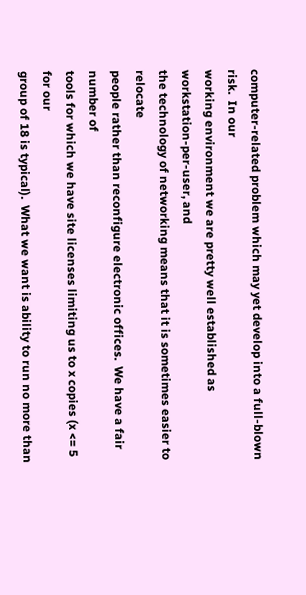computer-related problem which may yet develop into a full-blown risk.  In our
working environment we are pretty well established as workstation-per-user, and
the technology of networking means that it is sometimes easier to relocate
people rather than reconfigure electronic offices.  We have a fair number of
tools for which we have site licenses limiting us to x copies (x <= 5 for our
group of 18 is typical).  What we want is ability to run no more than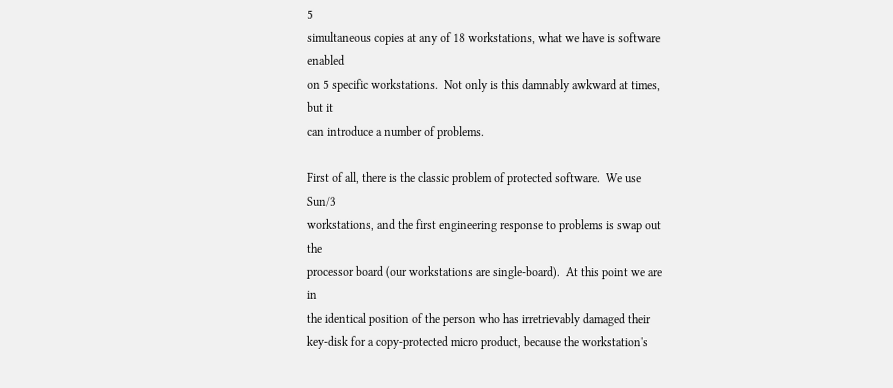5
simultaneous copies at any of 18 workstations, what we have is software enabled
on 5 specific workstations.  Not only is this damnably awkward at times, but it
can introduce a number of problems.

First of all, there is the classic problem of protected software.  We use Sun/3
workstations, and the first engineering response to problems is swap out the
processor board (our workstations are single-board).  At this point we are in
the identical position of the person who has irretrievably damaged their
key-disk for a copy-protected micro product, because the workstation's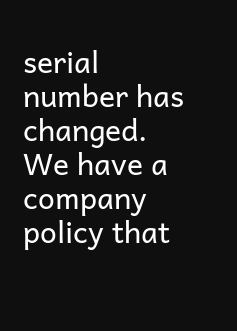serial
number has changed.  We have a company policy that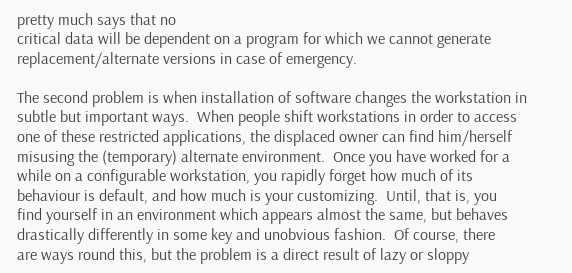pretty much says that no
critical data will be dependent on a program for which we cannot generate
replacement/alternate versions in case of emergency.

The second problem is when installation of software changes the workstation in
subtle but important ways.  When people shift workstations in order to access
one of these restricted applications, the displaced owner can find him/herself
misusing the (temporary) alternate environment.  Once you have worked for a
while on a configurable workstation, you rapidly forget how much of its
behaviour is default, and how much is your customizing.  Until, that is, you
find yourself in an environment which appears almost the same, but behaves
drastically differently in some key and unobvious fashion.  Of course, there
are ways round this, but the problem is a direct result of lazy or sloppy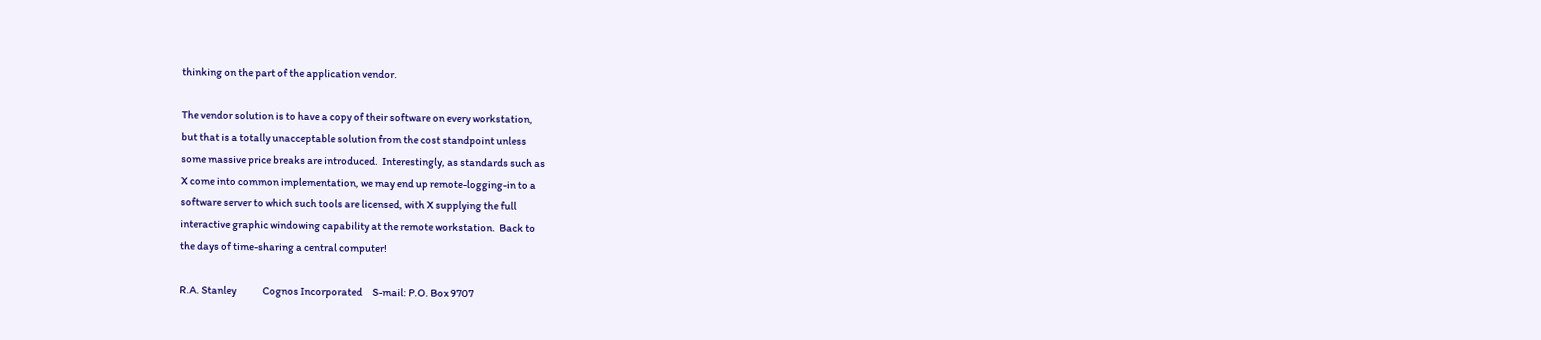thinking on the part of the application vendor.

The vendor solution is to have a copy of their software on every workstation,
but that is a totally unacceptable solution from the cost standpoint unless
some massive price breaks are introduced.  Interestingly, as standards such as
X come into common implementation, we may end up remote-logging-in to a
software server to which such tools are licensed, with X supplying the full
interactive graphic windowing capability at the remote workstation.  Back to
the days of time-sharing a central computer!

R.A. Stanley             Cognos Incorporated     S-mail: P.O. Box 9707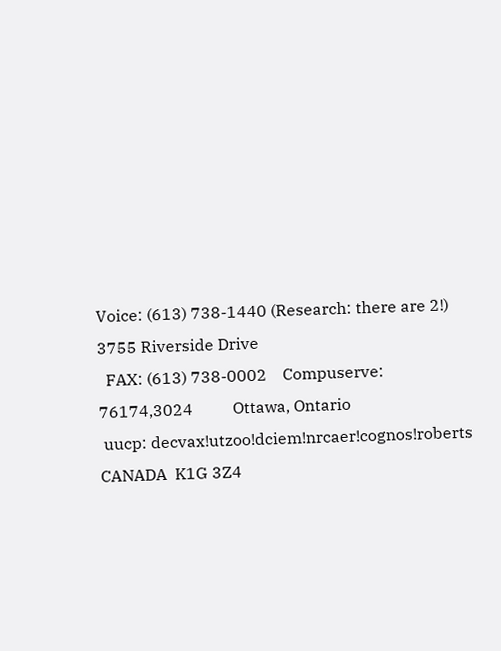Voice: (613) 738-1440 (Research: there are 2!)           3755 Riverside Drive
  FAX: (613) 738-0002    Compuserve: 76174,3024          Ottawa, Ontario
 uucp: decvax!utzoo!dciem!nrcaer!cognos!roberts          CANADA  K1G 3Z4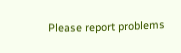Please report problems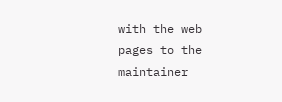with the web pages to the maintainer